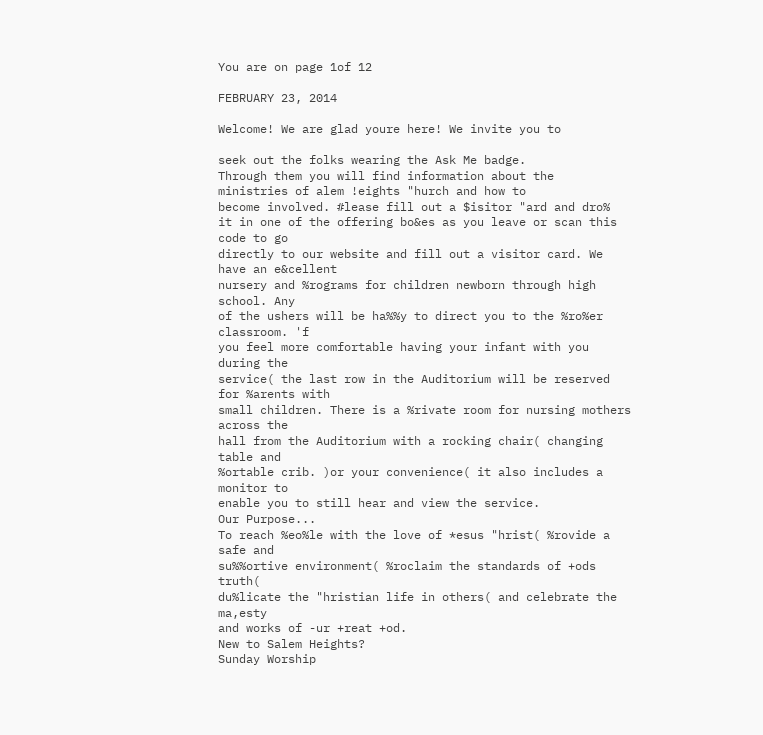You are on page 1of 12

FEBRUARY 23, 2014

Welcome! We are glad youre here! We invite you to

seek out the folks wearing the Ask Me badge.
Through them you will find information about the
ministries of alem !eights "hurch and how to
become involved. #lease fill out a $isitor "ard and dro%
it in one of the offering bo&es as you leave or scan this code to go
directly to our website and fill out a visitor card. We have an e&cellent
nursery and %rograms for children newborn through high school. Any
of the ushers will be ha%%y to direct you to the %ro%er classroom. 'f
you feel more comfortable having your infant with you during the
service( the last row in the Auditorium will be reserved for %arents with
small children. There is a %rivate room for nursing mothers across the
hall from the Auditorium with a rocking chair( changing table and
%ortable crib. )or your convenience( it also includes a monitor to
enable you to still hear and view the service.
Our Purpose...
To reach %eo%le with the love of *esus "hrist( %rovide a safe and
su%%ortive environment( %roclaim the standards of +ods truth(
du%licate the "hristian life in others( and celebrate the ma,esty
and works of -ur +reat +od.
New to Salem Heights?
Sunday Worship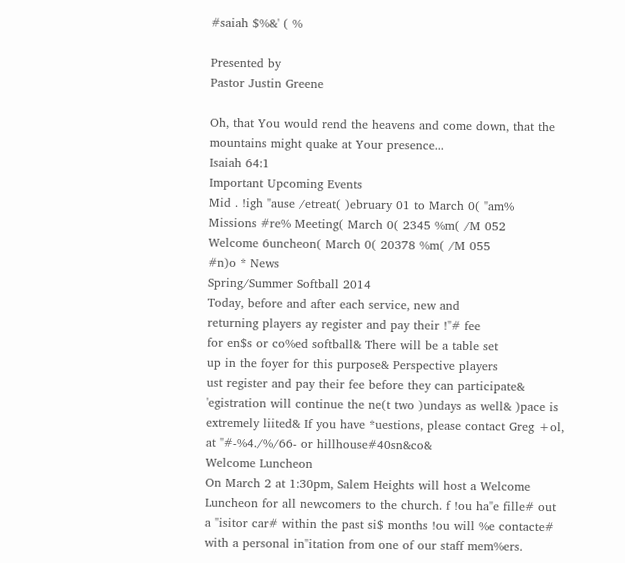#saiah $%&' ( %

Presented by
Pastor Justin Greene

Oh, that You would rend the heavens and come down, that the
mountains might quake at Your presence...
Isaiah 64:1
Important Upcoming Events
Mid . !igh "ause /etreat( )ebruary 01 to March 0( "am%
Missions #re% Meeting( March 0( 2345 %m( /M 052
Welcome 6uncheon( March 0( 20378 %m( /M 055
#n)o * News
Spring/Summer Softball 2014
Today, before and after each service, new and
returning players ay register and pay their !"# fee
for en$s or co%ed softball& There will be a table set
up in the foyer for this purpose& Perspective players
ust register and pay their fee before they can participate&
'egistration will continue the ne(t two )undays as well& )pace is
extremely liited& If you have *uestions, please contact Greg +ol,
at "#-%4./%/66- or hillhouse#40sn&co&
Welcome Luncheon
On March 2 at 1:30pm, Salem Heights will host a Welcome
Luncheon for all newcomers to the church. f !ou ha"e fille# out
a "isitor car# within the past si$ months !ou will %e contacte#
with a personal in"itation from one of our staff mem%ers.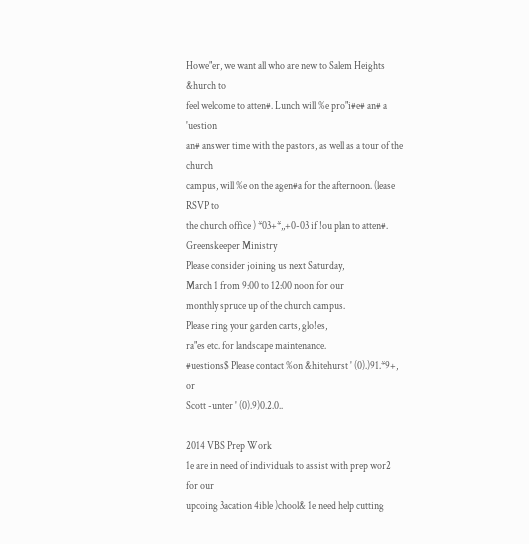Howe"er, we want all who are new to Salem Heights &hurch to
feel welcome to atten#. Lunch will %e pro"i#e# an# a 'uestion
an# answer time with the pastors, as well as a tour of the church
campus, will %e on the agen#a for the afternoon. (lease RSVP to
the church office ) *03+*,,+0-03 if !ou plan to atten#.
Greenskeeper Ministry
Please consider joining us next Saturday,
March 1 from 9:00 to 12:00 noon for our
monthly spruce up of the church campus.
Please ring your garden carts, glo!es,
ra"es etc. for landscape maintenance.
#uestions$ Please contact %on &hitehurst ' (0).)91.*9+, or
Scott -unter ' (0).9)0.2.0..

2014 VBS Prep Work
1e are in need of individuals to assist with prep wor2 for our
upcoing 3acation 4ible )chool& 1e need help cutting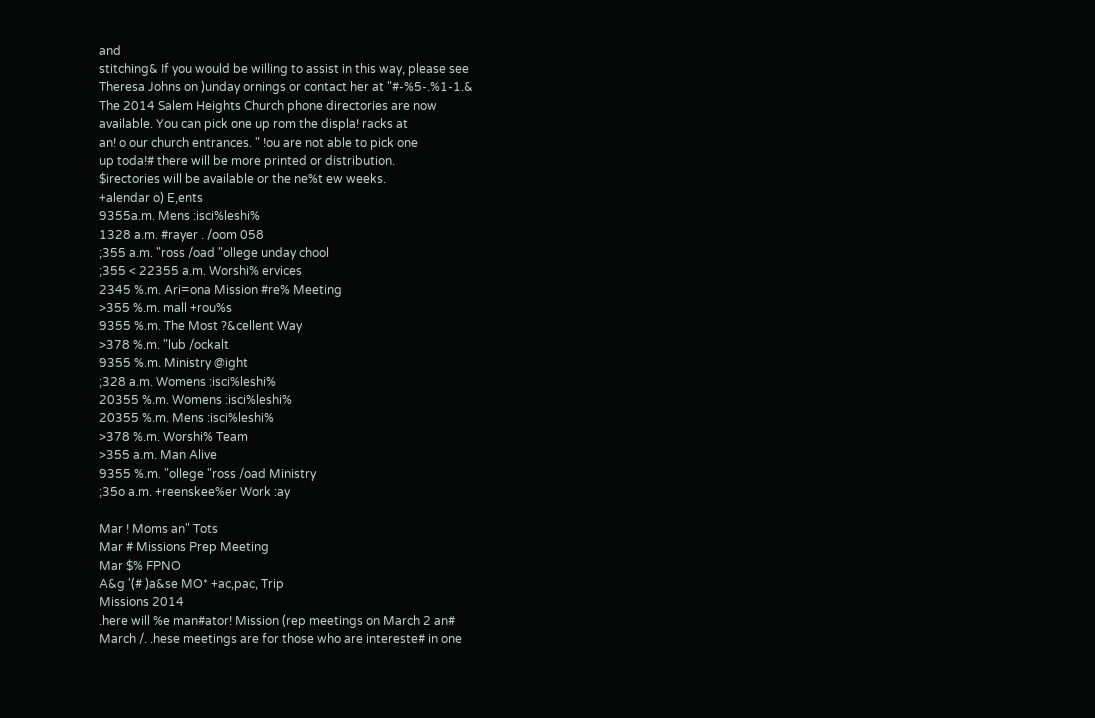and
stitching& If you would be willing to assist in this way, please see
Theresa Johns on )unday ornings or contact her at "#-%5-.%1-1.&
The 2014 Salem Heights Church phone directories are now
available. You can pick one up rom the displa! racks at
an! o our church entrances. " !ou are not able to pick one
up toda!# there will be more printed or distribution.
$irectories will be available or the ne%t ew weeks.
+alendar o) E,ents
9355a.m. Mens :isci%leshi%
1328 a.m. #rayer . /oom 058
;355 a.m. "ross /oad "ollege unday chool
;355 < 22355 a.m. Worshi% ervices
2345 %.m. Ari=ona Mission #re% Meeting
>355 %.m. mall +rou%s
9355 %.m. The Most ?&cellent Way
>378 %.m. "lub /ockalt
9355 %.m. Ministry @ight
;328 a.m. Womens :isci%leshi%
20355 %.m. Womens :isci%leshi%
20355 %.m. Mens :isci%leshi%
>378 %.m. Worshi% Team
>355 a.m. Man Alive
9355 %.m. "ollege "ross /oad Ministry
;35o a.m. +reenskee%er Work :ay

Mar ! Moms an" Tots
Mar # Missions Prep Meeting
Mar $% FPNO
A&g '(# )a&se MO* +ac,pac, Trip
Missions 2014
.here will %e man#ator! Mission (rep meetings on March 2 an#
March /. .hese meetings are for those who are intereste# in one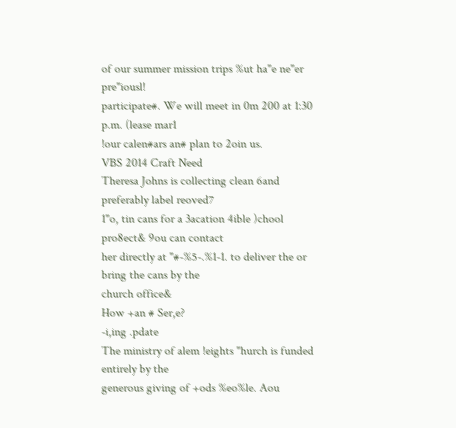of our summer mission trips %ut ha"e ne"er pre"iousl!
participate#. We will meet in 0m 200 at 1:30 p.m. (lease mar1
!our calen#ars an# plan to 2oin us.
VBS 2014 Craft Need
Theresa Johns is collecting clean 6and preferably label reoved7
1"o, tin cans for a 3acation 4ible )chool pro8ect& 9ou can contact
her directly at "#-%5-.%1-1. to deliver the or bring the cans by the
church office&
How +an # Ser,e?
-i,ing .pdate
The ministry of alem !eights "hurch is funded entirely by the
generous giving of +ods %eo%le. Aou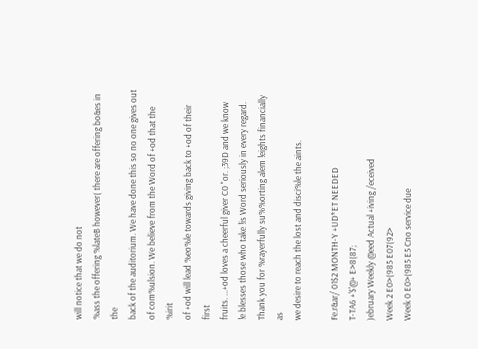will notice that we do not
%ass the offering %lateB however( there are offering bo&es in the
back of the auditorium. We have done this so no one gives out
of com%ulsion. We believe from the Word of +od that the %irit
of +od will lead %eo%le towards giving back to +od of their first
fruits. ...+od loves a cheerful giver C0 "or. ;39D and we know
!e blesses those who take !is Word seriously in every regard.
Thank you for %rayerfully su%%orting alem !eights financially as
we desire to reach the lost and disci%le the aints.

Fe.r&ar/ 01$2 MONTH-Y +UD*ET NEEDED
T-TA6 +'$'@+ E>8(87;
)ebruary Weekly @eed Actual +iving /eceived
Week 2 E0>(985 E07(92>
Week 0 E0>(985 E5 Cno service due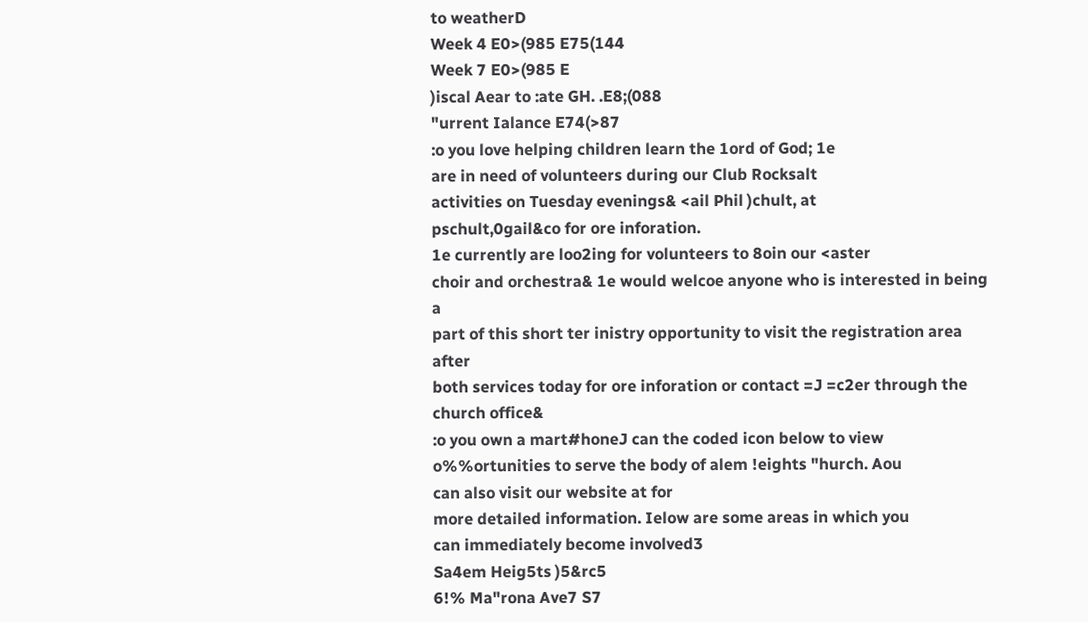to weatherD
Week 4 E0>(985 E75(144
Week 7 E0>(985 E
)iscal Aear to :ate GH. .E8;(088
"urrent Ialance E74(>87
:o you love helping children learn the 1ord of God; 1e
are in need of volunteers during our Club Rocksalt
activities on Tuesday evenings& <ail Phil )chult, at
pschult,0gail&co for ore inforation.
1e currently are loo2ing for volunteers to 8oin our <aster
choir and orchestra& 1e would welcoe anyone who is interested in being a
part of this short ter inistry opportunity to visit the registration area after
both services today for ore inforation or contact =J =c2er through the
church office&
:o you own a mart#honeJ can the coded icon below to view
o%%ortunities to serve the body of alem !eights "hurch. Aou
can also visit our website at for
more detailed information. Ielow are some areas in which you
can immediately become involved3
Sa4em Heig5ts )5&rc5
6!% Ma"rona Ave7 S7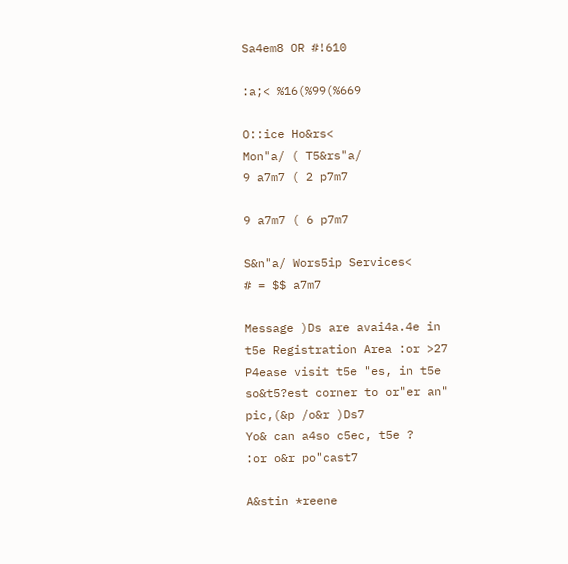Sa4em8 OR #!610

:a;< %16(%99(%669

O::ice Ho&rs<
Mon"a/ ( T5&rs"a/
9 a7m7 ( 2 p7m7

9 a7m7 ( 6 p7m7

S&n"a/ Wors5ip Services<
# = $$ a7m7

Message )Ds are avai4a.4e in
t5e Registration Area :or >27
P4ease visit t5e "es, in t5e
so&t5?est corner to or"er an"
pic,(&p /o&r )Ds7
Yo& can a4so c5ec, t5e ?
:or o&r po"cast7

A&stin *reene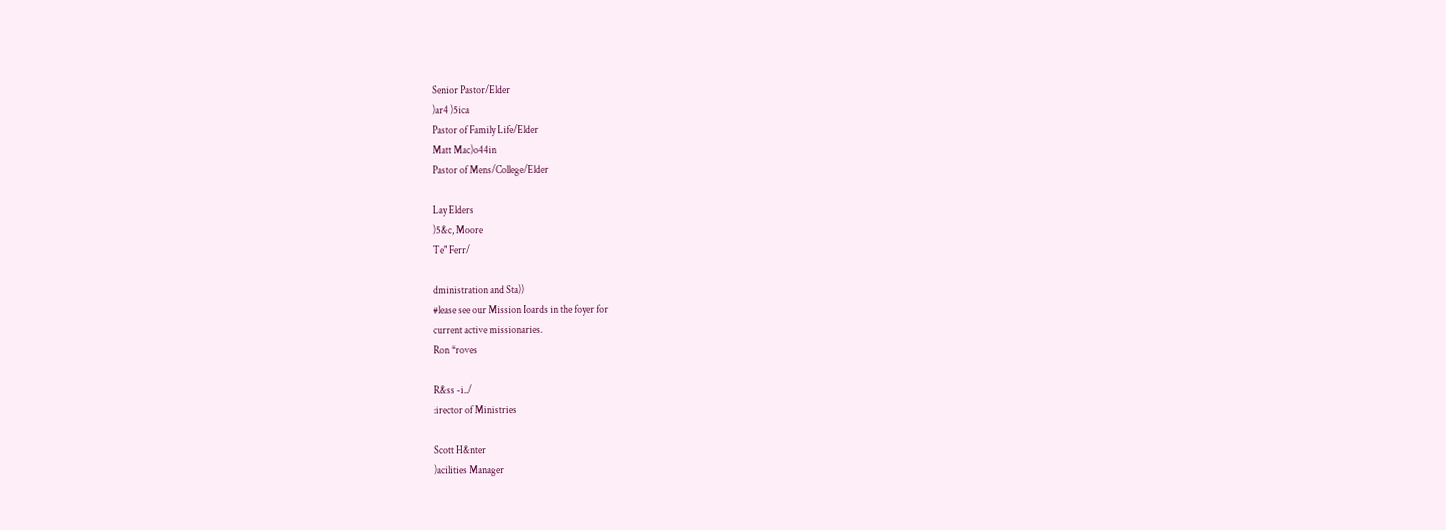Senior Pastor/Elder
)ar4 )5ica
Pastor of Family Life/Elder
Matt Mac)o44in
Pastor of Mens/College/Elder

Lay Elders
)5&c, Moore
Te" Ferr/

dministration and Sta))
#lease see our Mission Ioards in the foyer for
current active missionaries.
Ron *roves

R&ss -i../
:irector of Ministries

Scott H&nter
)acilities Manager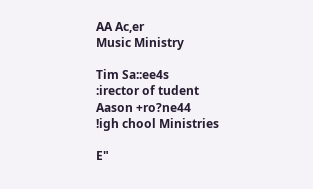AA Ac,er
Music Ministry

Tim Sa::ee4s
:irector of tudent
Aason +ro?ne44
!igh chool Ministries

E"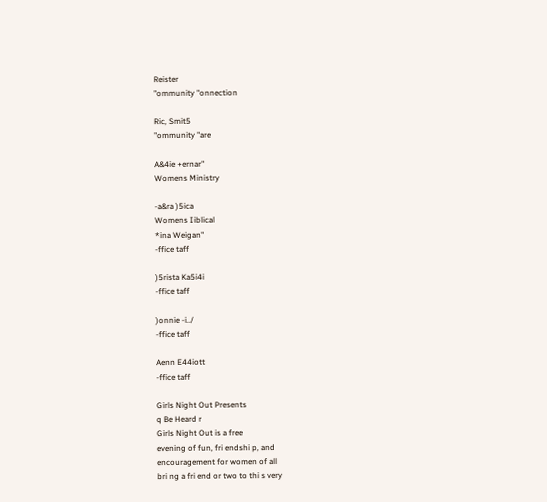Reister
"ommunity "onnection

Ric, Smit5
"ommunity "are

A&4ie +ernar"
Womens Ministry

-a&ra )5ica
Womens Iiblical
*ina Weigan"
-ffice taff

)5rista Ka5i4i
-ffice taff

)onnie -i../
-ffice taff

Aenn E44iott
-ffice taff

Girls Night Out Presents
q Be Heard r
Girls Night Out is a free
evening of fun, fri endshi p, and
encouragement for women of all
bri ng a fri end or two to thi s very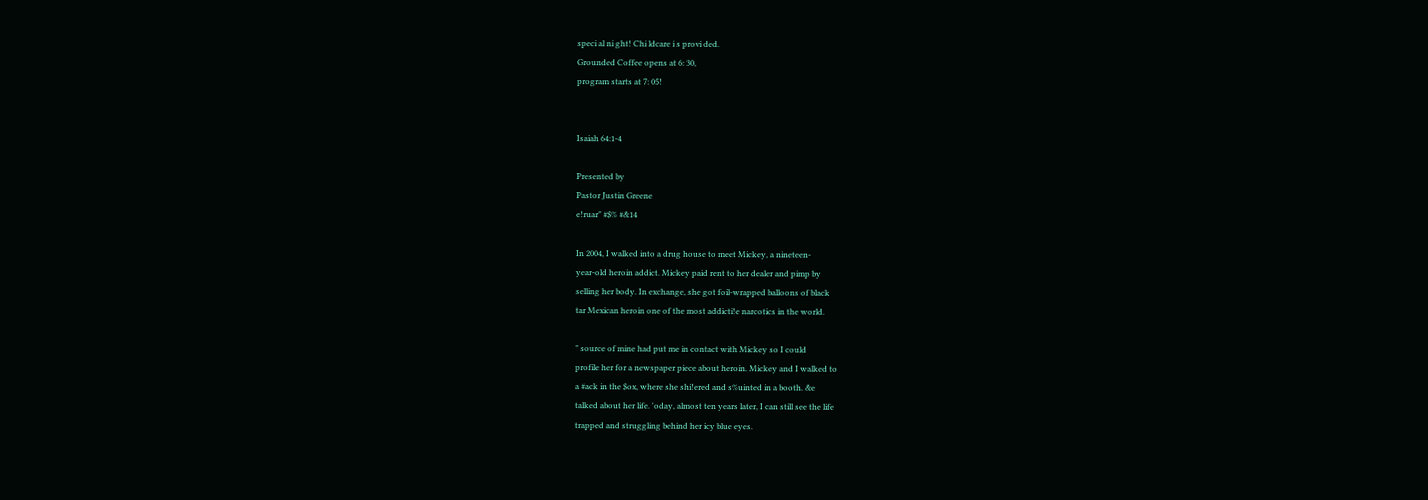speci al ni ght! Chi ldcare i s provi ded.
Grounded Coffee opens at 6: 30,
program starts at 7: 05!


Isaiah 64:1-4

Presented by
Pastor Justin Greene
e!ruar" #$% #&14

In 2004, I walked into a drug house to meet Mickey, a nineteen-
year-old heroin addict. Mickey paid rent to her dealer and pimp by
selling her body. In exchange, she got foil-wrapped balloons of black
tar Mexican heroin one of the most addicti!e narcotics in the world.

" source of mine had put me in contact with Mickey so I could
profile her for a newspaper piece about heroin. Mickey and I walked to
a #ack in the $ox, where she shi!ered and s%uinted in a booth. &e
talked about her life. 'oday, almost ten years later, I can still see the life
trapped and struggling behind her icy blue eyes.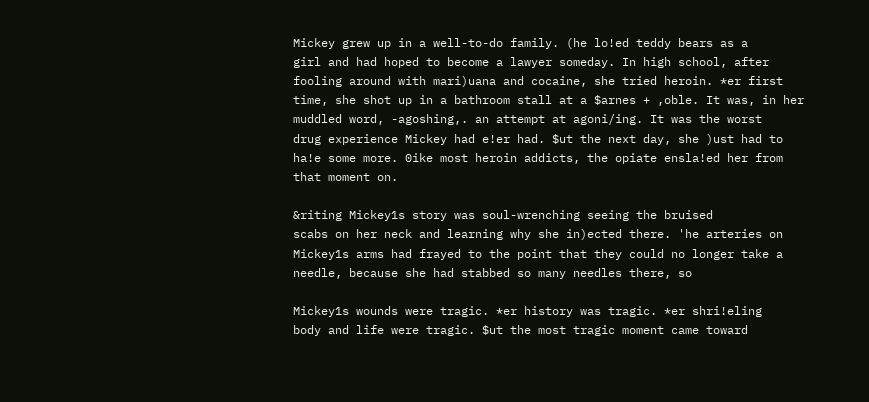Mickey grew up in a well-to-do family. (he lo!ed teddy bears as a
girl and had hoped to become a lawyer someday. In high school, after
fooling around with mari)uana and cocaine, she tried heroin. *er first
time, she shot up in a bathroom stall at a $arnes + ,oble. It was, in her
muddled word, -agoshing,. an attempt at agoni/ing. It was the worst
drug experience Mickey had e!er had. $ut the next day, she )ust had to
ha!e some more. 0ike most heroin addicts, the opiate ensla!ed her from
that moment on.

&riting Mickey1s story was soul-wrenching seeing the bruised
scabs on her neck and learning why she in)ected there. 'he arteries on
Mickey1s arms had frayed to the point that they could no longer take a
needle, because she had stabbed so many needles there, so

Mickey1s wounds were tragic. *er history was tragic. *er shri!eling
body and life were tragic. $ut the most tragic moment came toward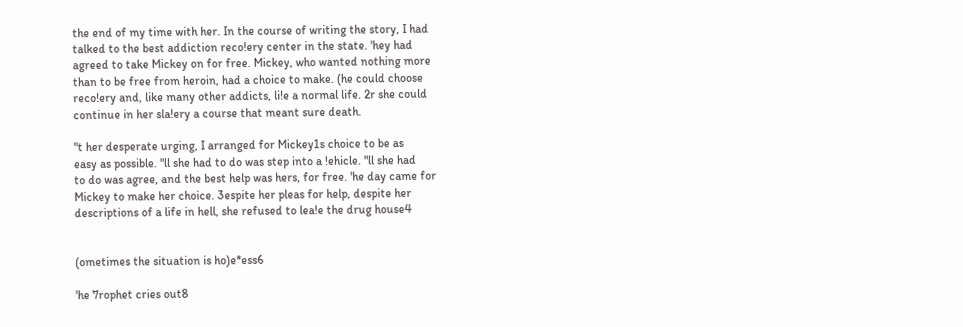the end of my time with her. In the course of writing the story, I had
talked to the best addiction reco!ery center in the state. 'hey had
agreed to take Mickey on for free. Mickey, who wanted nothing more
than to be free from heroin, had a choice to make. (he could choose
reco!ery and, like many other addicts, li!e a normal life. 2r she could
continue in her sla!ery a course that meant sure death.

"t her desperate urging, I arranged for Mickey1s choice to be as
easy as possible. "ll she had to do was step into a !ehicle. "ll she had
to do was agree, and the best help was hers, for free. 'he day came for
Mickey to make her choice. 3espite her pleas for help, despite her
descriptions of a life in hell, she refused to lea!e the drug house4


(ometimes the situation is ho)e*ess6

'he 7rophet cries out8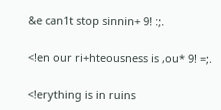&e can1t stop sinnin+ 9! :;.

<!en our ri+hteousness is ,ou* 9! =;.

<!erything is in ruins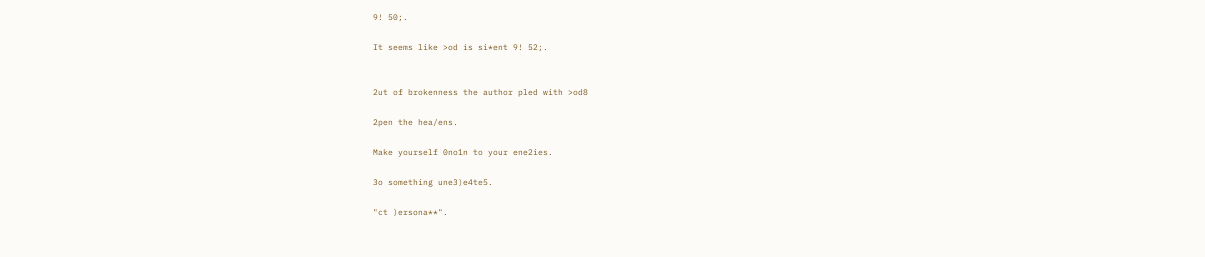9! 50;.

It seems like >od is si*ent 9! 52;.


2ut of brokenness the author pled with >od8

2pen the hea/ens.

Make yourself 0no1n to your ene2ies.

3o something une3)e4te5.

"ct )ersona**".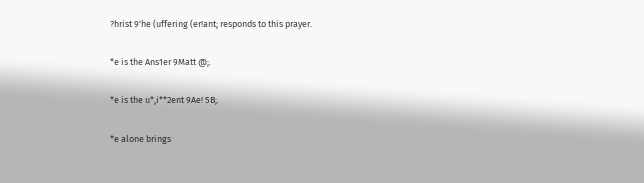?hrist 9'he (uffering (er!ant; responds to this prayer.

*e is the Ans1er 9Matt @;.

*e is the u*,i**2ent 9Ae! 5B;.

*e alone brings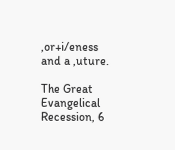,or+i/eness and a ,uture.

The Great Evangelical Recession, 6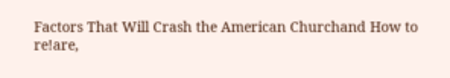Factors That Will Crash the American Churchand How to
re!are,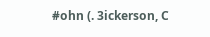#ohn (. 3ickerson, C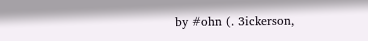by #ohn (. 3ickerson,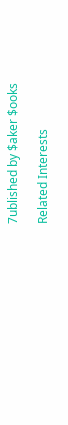7ublished by $aker $ooks

Related Interests